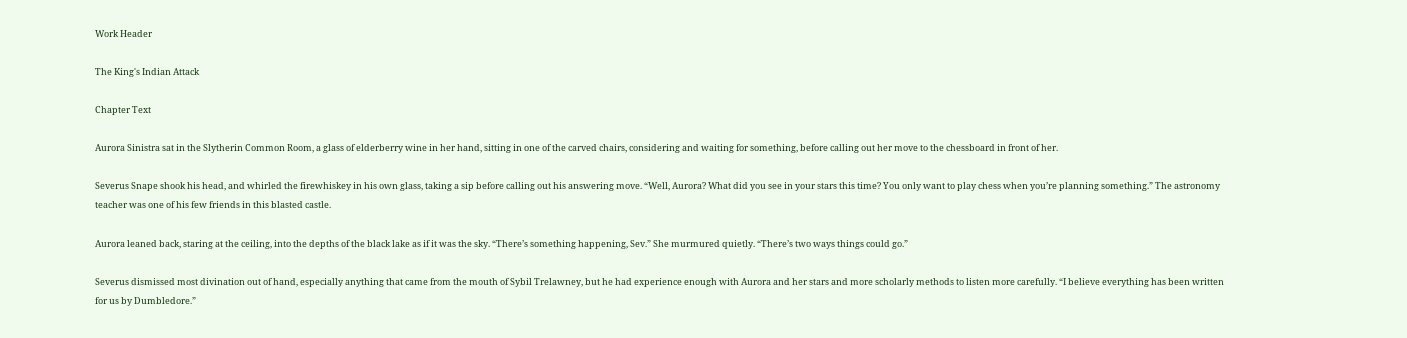Work Header

The King's Indian Attack

Chapter Text

Aurora Sinistra sat in the Slytherin Common Room, a glass of elderberry wine in her hand, sitting in one of the carved chairs, considering and waiting for something, before calling out her move to the chessboard in front of her.

Severus Snape shook his head, and whirled the firewhiskey in his own glass, taking a sip before calling out his answering move. “Well, Aurora? What did you see in your stars this time? You only want to play chess when you’re planning something.” The astronomy teacher was one of his few friends in this blasted castle.

Aurora leaned back, staring at the ceiling, into the depths of the black lake as if it was the sky. “There’s something happening, Sev.” She murmured quietly. “There’s two ways things could go.”

Severus dismissed most divination out of hand, especially anything that came from the mouth of Sybil Trelawney, but he had experience enough with Aurora and her stars and more scholarly methods to listen more carefully. “I believe everything has been written for us by Dumbledore.”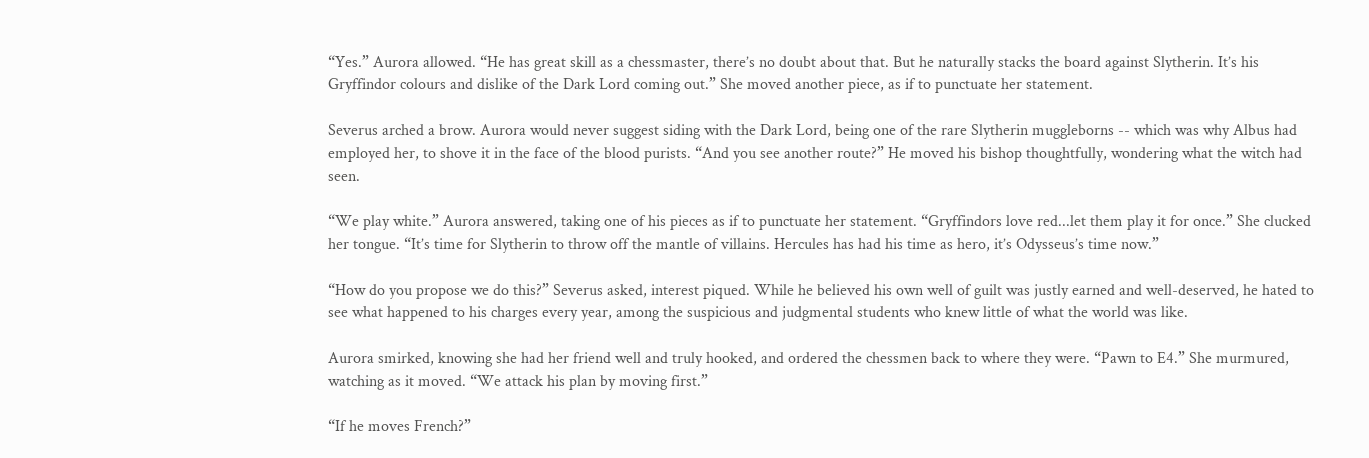“Yes.” Aurora allowed. “He has great skill as a chessmaster, there’s no doubt about that. But he naturally stacks the board against Slytherin. It’s his Gryffindor colours and dislike of the Dark Lord coming out.” She moved another piece, as if to punctuate her statement.

Severus arched a brow. Aurora would never suggest siding with the Dark Lord, being one of the rare Slytherin muggleborns -- which was why Albus had employed her, to shove it in the face of the blood purists. “And you see another route?” He moved his bishop thoughtfully, wondering what the witch had seen.

“We play white.” Aurora answered, taking one of his pieces as if to punctuate her statement. “Gryffindors love red...let them play it for once.” She clucked her tongue. “It’s time for Slytherin to throw off the mantle of villains. Hercules has had his time as hero, it’s Odysseus’s time now.”

“How do you propose we do this?” Severus asked, interest piqued. While he believed his own well of guilt was justly earned and well-deserved, he hated to see what happened to his charges every year, among the suspicious and judgmental students who knew little of what the world was like.

Aurora smirked, knowing she had her friend well and truly hooked, and ordered the chessmen back to where they were. “Pawn to E4.” She murmured, watching as it moved. “We attack his plan by moving first.”

“If he moves French?”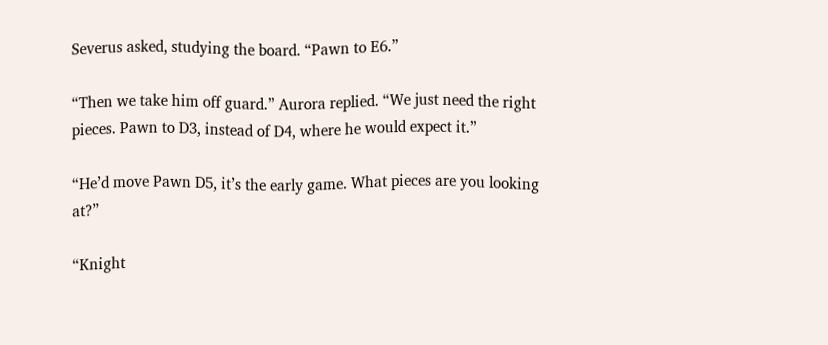Severus asked, studying the board. “Pawn to E6.”

“Then we take him off guard.” Aurora replied. “We just need the right pieces. Pawn to D3, instead of D4, where he would expect it.”

“He’d move Pawn D5, it’s the early game. What pieces are you looking at?”

“Knight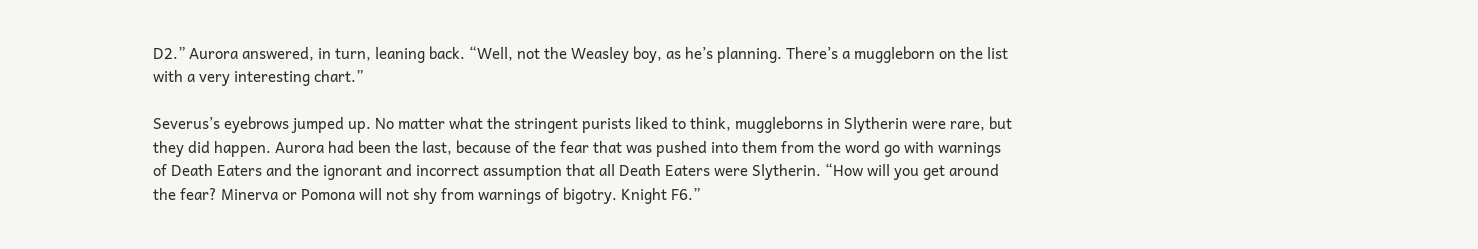D2.” Aurora answered, in turn, leaning back. “Well, not the Weasley boy, as he’s planning. There’s a muggleborn on the list with a very interesting chart.”

Severus’s eyebrows jumped up. No matter what the stringent purists liked to think, muggleborns in Slytherin were rare, but they did happen. Aurora had been the last, because of the fear that was pushed into them from the word go with warnings of Death Eaters and the ignorant and incorrect assumption that all Death Eaters were Slytherin. “How will you get around the fear? Minerva or Pomona will not shy from warnings of bigotry. Knight F6.”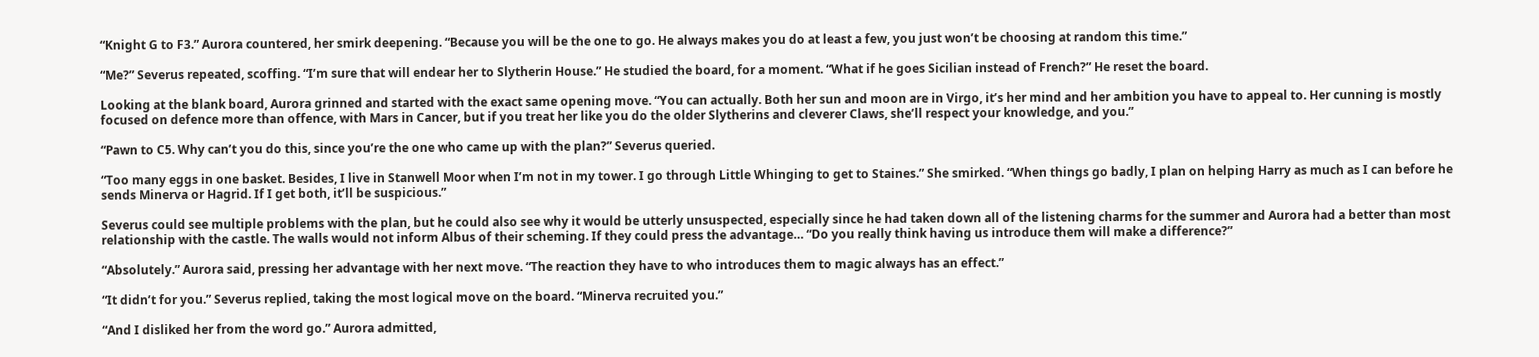“Knight G to F3.” Aurora countered, her smirk deepening. “Because you will be the one to go. He always makes you do at least a few, you just won’t be choosing at random this time.”

“Me?” Severus repeated, scoffing. “I’m sure that will endear her to Slytherin House.” He studied the board, for a moment. “What if he goes Sicilian instead of French?” He reset the board.

Looking at the blank board, Aurora grinned and started with the exact same opening move. “You can actually. Both her sun and moon are in Virgo, it’s her mind and her ambition you have to appeal to. Her cunning is mostly focused on defence more than offence, with Mars in Cancer, but if you treat her like you do the older Slytherins and cleverer Claws, she’ll respect your knowledge, and you.”

“Pawn to C5. Why can’t you do this, since you’re the one who came up with the plan?” Severus queried.

“Too many eggs in one basket. Besides, I live in Stanwell Moor when I’m not in my tower. I go through Little Whinging to get to Staines.” She smirked. “When things go badly, I plan on helping Harry as much as I can before he sends Minerva or Hagrid. If I get both, it’ll be suspicious.”

Severus could see multiple problems with the plan, but he could also see why it would be utterly unsuspected, especially since he had taken down all of the listening charms for the summer and Aurora had a better than most relationship with the castle. The walls would not inform Albus of their scheming. If they could press the advantage… “Do you really think having us introduce them will make a difference?”

“Absolutely.” Aurora said, pressing her advantage with her next move. “The reaction they have to who introduces them to magic always has an effect.”

“It didn’t for you.” Severus replied, taking the most logical move on the board. “Minerva recruited you.”

“And I disliked her from the word go.” Aurora admitted,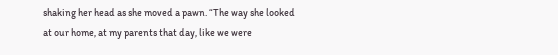shaking her head as she moved a pawn. “The way she looked at our home, at my parents that day, like we were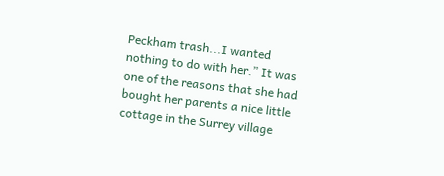Peckham trash...I wanted nothing to do with her.” It was one of the reasons that she had bought her parents a nice little cottage in the Surrey village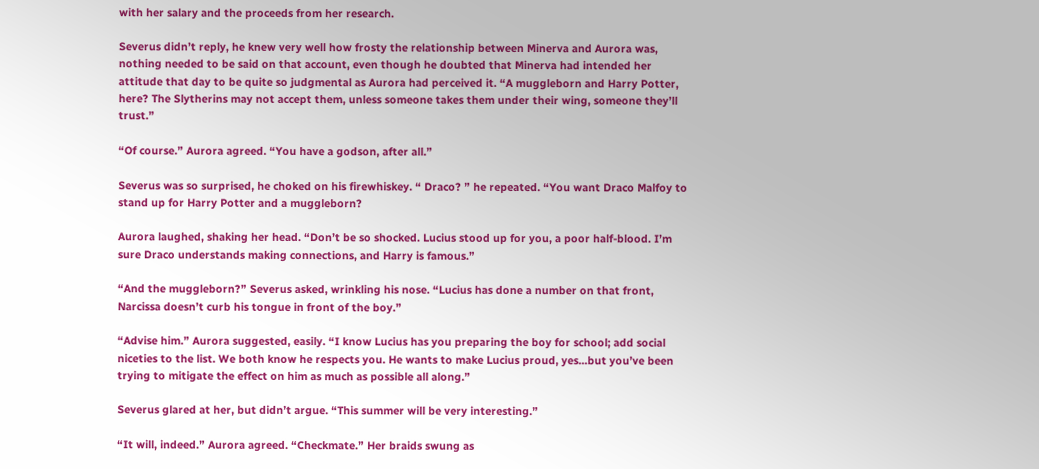with her salary and the proceeds from her research.

Severus didn’t reply, he knew very well how frosty the relationship between Minerva and Aurora was, nothing needed to be said on that account, even though he doubted that Minerva had intended her attitude that day to be quite so judgmental as Aurora had perceived it. “A muggleborn and Harry Potter, here? The Slytherins may not accept them, unless someone takes them under their wing, someone they’ll trust.”

“Of course.” Aurora agreed. “You have a godson, after all.”

Severus was so surprised, he choked on his firewhiskey. “ Draco? ” he repeated. “You want Draco Malfoy to stand up for Harry Potter and a muggleborn?

Aurora laughed, shaking her head. “Don’t be so shocked. Lucius stood up for you, a poor half-blood. I’m sure Draco understands making connections, and Harry is famous.”

“And the muggleborn?” Severus asked, wrinkling his nose. “Lucius has done a number on that front, Narcissa doesn’t curb his tongue in front of the boy.”

“Advise him.” Aurora suggested, easily. “I know Lucius has you preparing the boy for school; add social niceties to the list. We both know he respects you. He wants to make Lucius proud, yes...but you’ve been trying to mitigate the effect on him as much as possible all along.”

Severus glared at her, but didn’t argue. “This summer will be very interesting.”

“It will, indeed.” Aurora agreed. “Checkmate.” Her braids swung as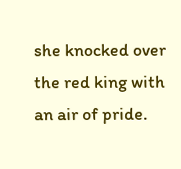she knocked over the red king with an air of pride.